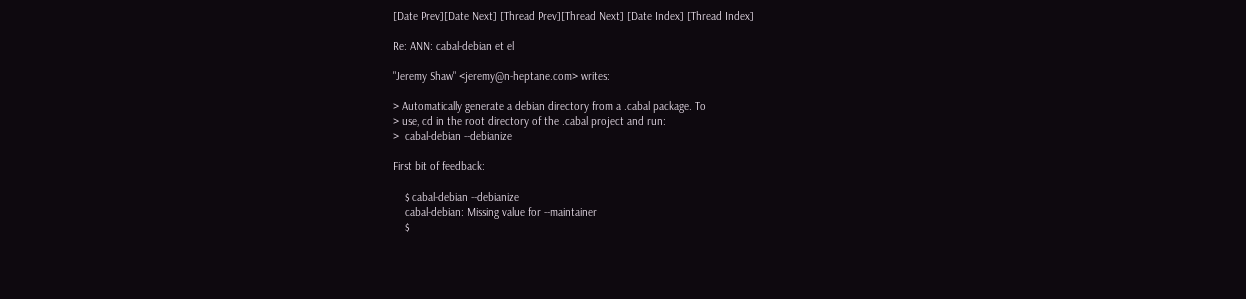[Date Prev][Date Next] [Thread Prev][Thread Next] [Date Index] [Thread Index]

Re: ANN: cabal-debian et el

"Jeremy Shaw" <jeremy@n-heptane.com> writes:

> Automatically generate a debian directory from a .cabal package. To
> use, cd in the root directory of the .cabal project and run:
>  cabal-debian --debianize

First bit of feedback:

    $ cabal-debian --debianize
    cabal-debian: Missing value for --maintainer
    $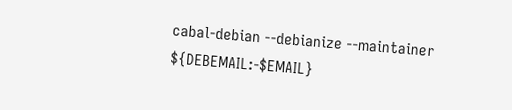cabal-debian --debianize --maintainer ${DEBEMAIL:-$EMAIL}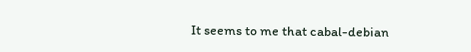It seems to me that cabal-debian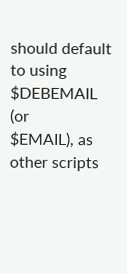should default to using $DEBEMAIL (or
$EMAIL), as other scripts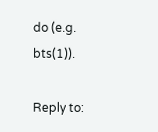do (e.g. bts(1)).

Reply to: